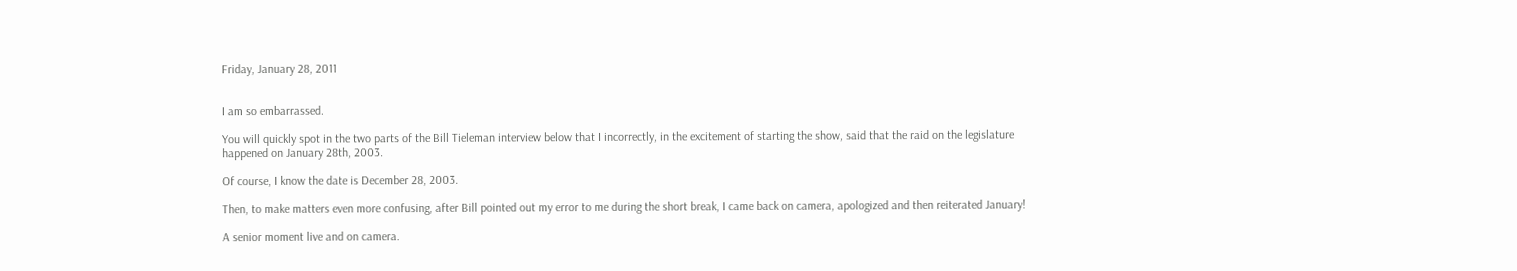Friday, January 28, 2011


I am so embarrassed.

You will quickly spot in the two parts of the Bill Tieleman interview below that I incorrectly, in the excitement of starting the show, said that the raid on the legislature happened on January 28th, 2003.

Of course, I know the date is December 28, 2003.

Then, to make matters even more confusing, after Bill pointed out my error to me during the short break, I came back on camera, apologized and then reiterated January!

A senior moment live and on camera.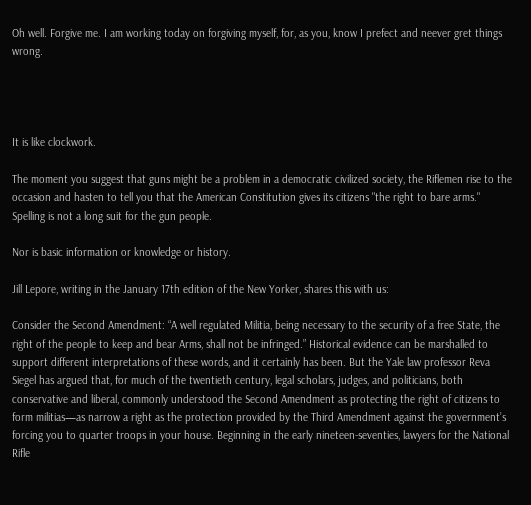Oh well. Forgive me. I am working today on forgiving myself, for, as you, know I prefect and neever gret things wrong.




It is like clockwork.

The moment you suggest that guns might be a problem in a democratic civilized society, the Riflemen rise to the occasion and hasten to tell you that the American Constitution gives its citizens "the right to bare arms." Spelling is not a long suit for the gun people.

Nor is basic information or knowledge or history.

Jill Lepore, writing in the January 17th edition of the New Yorker, shares this with us:

Consider the Second Amendment: “A well regulated Militia, being necessary to the security of a free State, the right of the people to keep and bear Arms, shall not be infringed.” Historical evidence can be marshalled to support different interpretations of these words, and it certainly has been. But the Yale law professor Reva Siegel has argued that, for much of the twentieth century, legal scholars, judges, and politicians, both conservative and liberal, commonly understood the Second Amendment as protecting the right of citizens to form militias—as narrow a right as the protection provided by the Third Amendment against the government’s forcing you to quarter troops in your house. Beginning in the early nineteen-seventies, lawyers for the National Rifle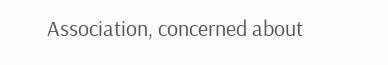Association, concerned about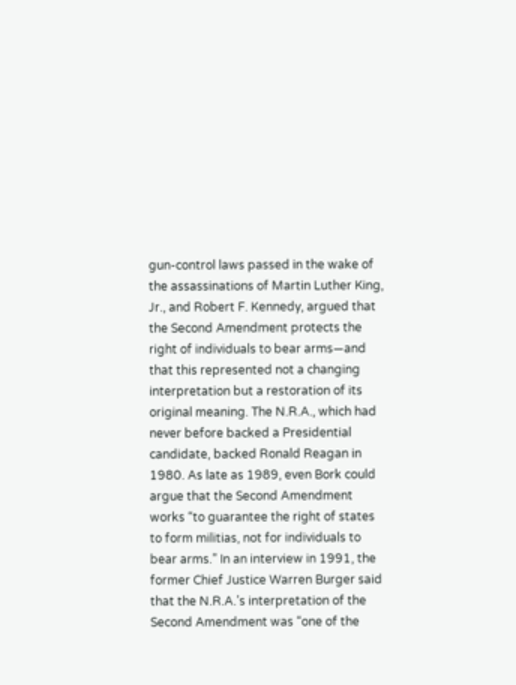gun-control laws passed in the wake of the assassinations of Martin Luther King, Jr., and Robert F. Kennedy, argued that the Second Amendment protects the right of individuals to bear arms—and that this represented not a changing interpretation but a restoration of its original meaning. The N.R.A., which had never before backed a Presidential candidate, backed Ronald Reagan in 1980. As late as 1989, even Bork could argue that the Second Amendment works “to guarantee the right of states to form militias, not for individuals to bear arms.” In an interview in 1991, the former Chief Justice Warren Burger said that the N.R.A.’s interpretation of the Second Amendment was “one of the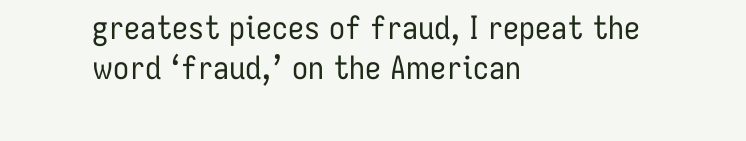greatest pieces of fraud, I repeat the word ‘fraud,’ on the American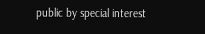public by special interest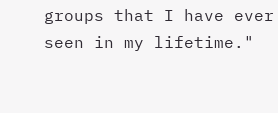groups that I have ever seen in my lifetime."